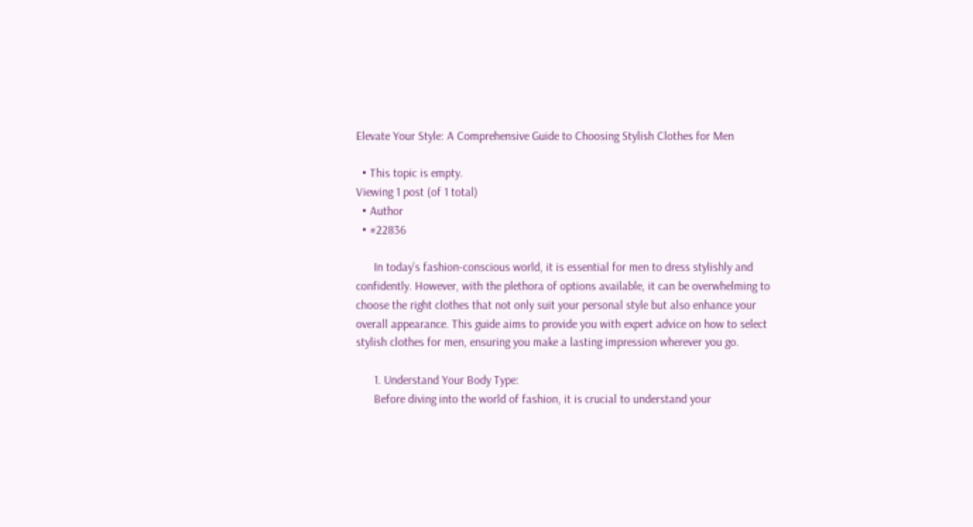Elevate Your Style: A Comprehensive Guide to Choosing Stylish Clothes for Men

  • This topic is empty.
Viewing 1 post (of 1 total)
  • Author
  • #22836

      In today’s fashion-conscious world, it is essential for men to dress stylishly and confidently. However, with the plethora of options available, it can be overwhelming to choose the right clothes that not only suit your personal style but also enhance your overall appearance. This guide aims to provide you with expert advice on how to select stylish clothes for men, ensuring you make a lasting impression wherever you go.

      1. Understand Your Body Type:
      Before diving into the world of fashion, it is crucial to understand your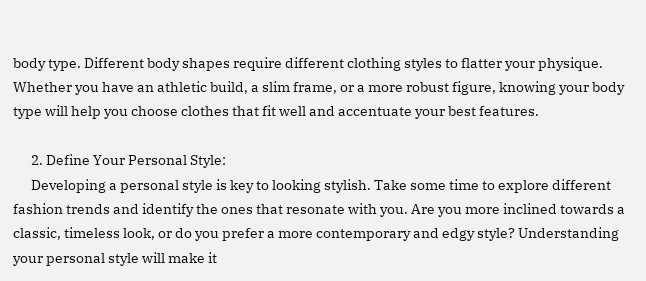body type. Different body shapes require different clothing styles to flatter your physique. Whether you have an athletic build, a slim frame, or a more robust figure, knowing your body type will help you choose clothes that fit well and accentuate your best features.

      2. Define Your Personal Style:
      Developing a personal style is key to looking stylish. Take some time to explore different fashion trends and identify the ones that resonate with you. Are you more inclined towards a classic, timeless look, or do you prefer a more contemporary and edgy style? Understanding your personal style will make it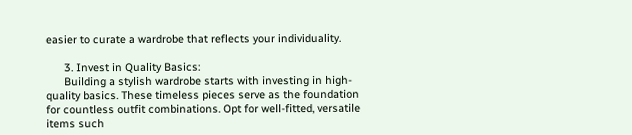easier to curate a wardrobe that reflects your individuality.

      3. Invest in Quality Basics:
      Building a stylish wardrobe starts with investing in high-quality basics. These timeless pieces serve as the foundation for countless outfit combinations. Opt for well-fitted, versatile items such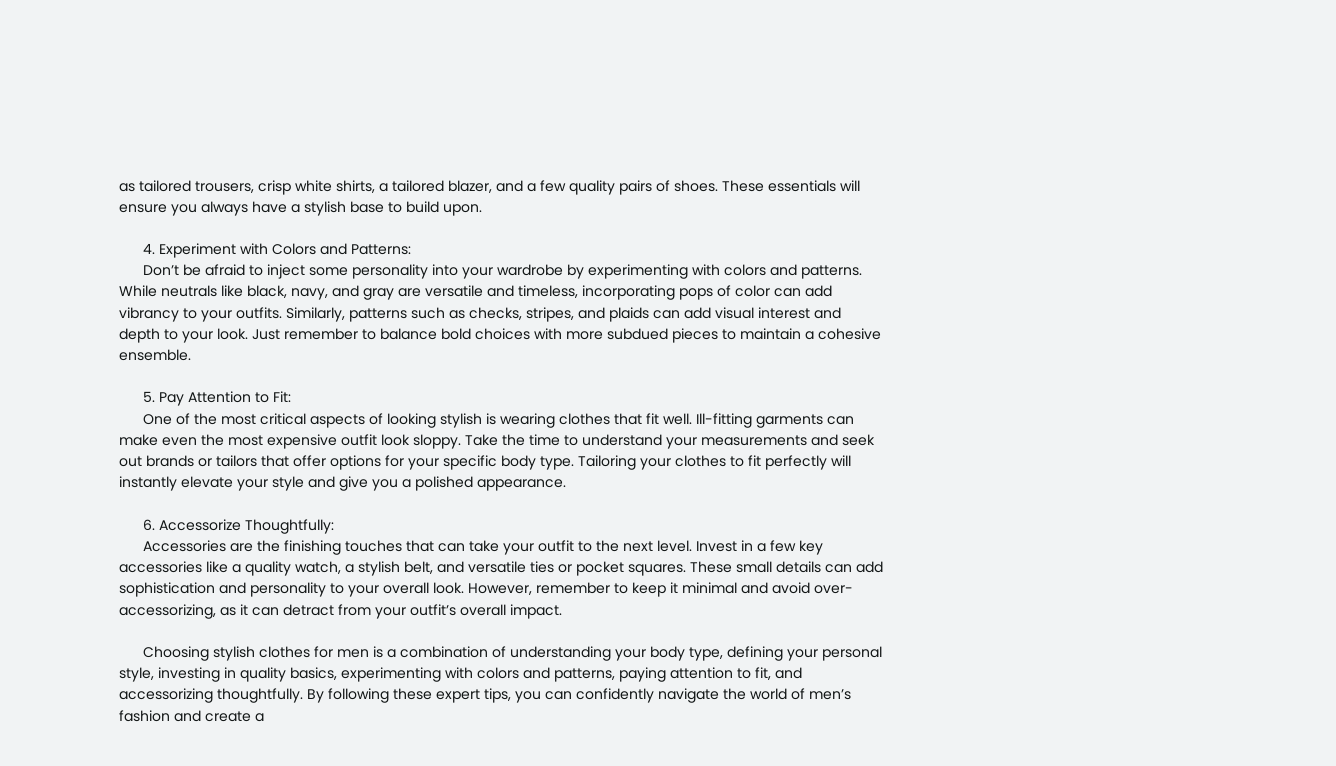as tailored trousers, crisp white shirts, a tailored blazer, and a few quality pairs of shoes. These essentials will ensure you always have a stylish base to build upon.

      4. Experiment with Colors and Patterns:
      Don’t be afraid to inject some personality into your wardrobe by experimenting with colors and patterns. While neutrals like black, navy, and gray are versatile and timeless, incorporating pops of color can add vibrancy to your outfits. Similarly, patterns such as checks, stripes, and plaids can add visual interest and depth to your look. Just remember to balance bold choices with more subdued pieces to maintain a cohesive ensemble.

      5. Pay Attention to Fit:
      One of the most critical aspects of looking stylish is wearing clothes that fit well. Ill-fitting garments can make even the most expensive outfit look sloppy. Take the time to understand your measurements and seek out brands or tailors that offer options for your specific body type. Tailoring your clothes to fit perfectly will instantly elevate your style and give you a polished appearance.

      6. Accessorize Thoughtfully:
      Accessories are the finishing touches that can take your outfit to the next level. Invest in a few key accessories like a quality watch, a stylish belt, and versatile ties or pocket squares. These small details can add sophistication and personality to your overall look. However, remember to keep it minimal and avoid over-accessorizing, as it can detract from your outfit’s overall impact.

      Choosing stylish clothes for men is a combination of understanding your body type, defining your personal style, investing in quality basics, experimenting with colors and patterns, paying attention to fit, and accessorizing thoughtfully. By following these expert tips, you can confidently navigate the world of men’s fashion and create a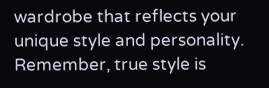wardrobe that reflects your unique style and personality. Remember, true style is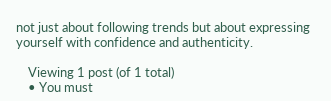not just about following trends but about expressing yourself with confidence and authenticity.

    Viewing 1 post (of 1 total)
    • You must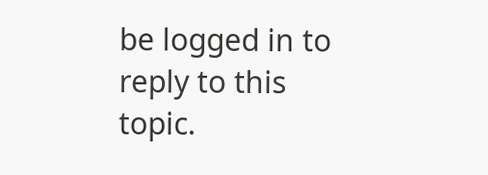be logged in to reply to this topic.